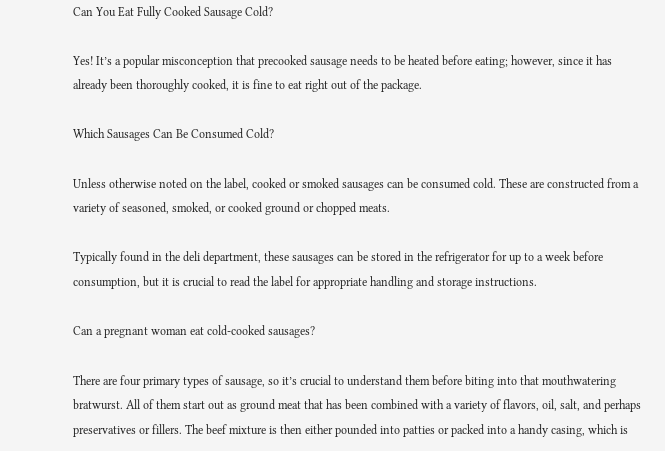Can You Eat Fully Cooked Sausage Cold?

Yes! It’s a popular misconception that precooked sausage needs to be heated before eating; however, since it has already been thoroughly cooked, it is fine to eat right out of the package.

Which Sausages Can Be Consumed Cold?

Unless otherwise noted on the label, cooked or smoked sausages can be consumed cold. These are constructed from a variety of seasoned, smoked, or cooked ground or chopped meats.

Typically found in the deli department, these sausages can be stored in the refrigerator for up to a week before consumption, but it is crucial to read the label for appropriate handling and storage instructions.

Can a pregnant woman eat cold-cooked sausages?

There are four primary types of sausage, so it’s crucial to understand them before biting into that mouthwatering bratwurst. All of them start out as ground meat that has been combined with a variety of flavors, oil, salt, and perhaps preservatives or fillers. The beef mixture is then either pounded into patties or packed into a handy casing, which is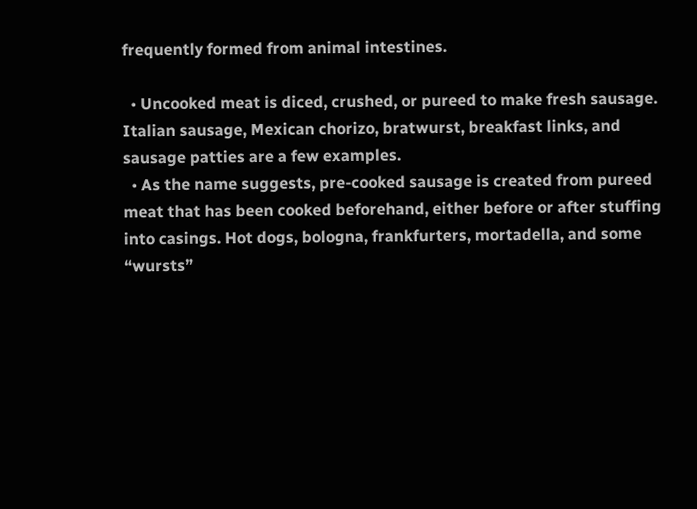frequently formed from animal intestines.

  • Uncooked meat is diced, crushed, or pureed to make fresh sausage. Italian sausage, Mexican chorizo, bratwurst, breakfast links, and sausage patties are a few examples.
  • As the name suggests, pre-cooked sausage is created from pureed meat that has been cooked beforehand, either before or after stuffing into casings. Hot dogs, bologna, frankfurters, mortadella, and some “wursts”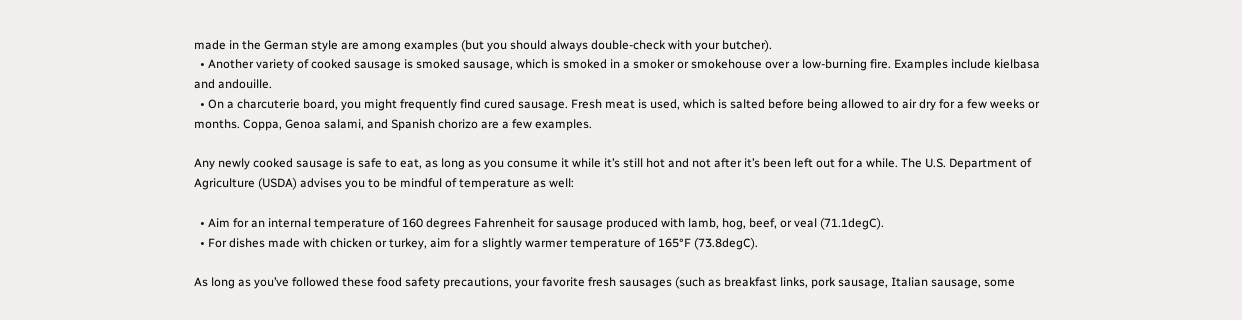made in the German style are among examples (but you should always double-check with your butcher).
  • Another variety of cooked sausage is smoked sausage, which is smoked in a smoker or smokehouse over a low-burning fire. Examples include kielbasa and andouille.
  • On a charcuterie board, you might frequently find cured sausage. Fresh meat is used, which is salted before being allowed to air dry for a few weeks or months. Coppa, Genoa salami, and Spanish chorizo are a few examples.

Any newly cooked sausage is safe to eat, as long as you consume it while it’s still hot and not after it’s been left out for a while. The U.S. Department of Agriculture (USDA) advises you to be mindful of temperature as well:

  • Aim for an internal temperature of 160 degrees Fahrenheit for sausage produced with lamb, hog, beef, or veal (71.1degC).
  • For dishes made with chicken or turkey, aim for a slightly warmer temperature of 165°F (73.8degC).

As long as you’ve followed these food safety precautions, your favorite fresh sausages (such as breakfast links, pork sausage, Italian sausage, some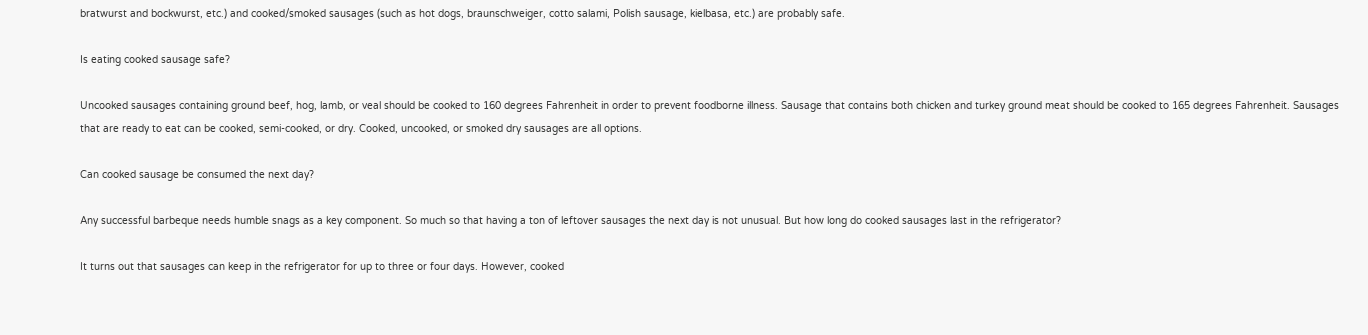bratwurst and bockwurst, etc.) and cooked/smoked sausages (such as hot dogs, braunschweiger, cotto salami, Polish sausage, kielbasa, etc.) are probably safe.

Is eating cooked sausage safe?

Uncooked sausages containing ground beef, hog, lamb, or veal should be cooked to 160 degrees Fahrenheit in order to prevent foodborne illness. Sausage that contains both chicken and turkey ground meat should be cooked to 165 degrees Fahrenheit. Sausages that are ready to eat can be cooked, semi-cooked, or dry. Cooked, uncooked, or smoked dry sausages are all options.

Can cooked sausage be consumed the next day?

Any successful barbeque needs humble snags as a key component. So much so that having a ton of leftover sausages the next day is not unusual. But how long do cooked sausages last in the refrigerator?

It turns out that sausages can keep in the refrigerator for up to three or four days. However, cooked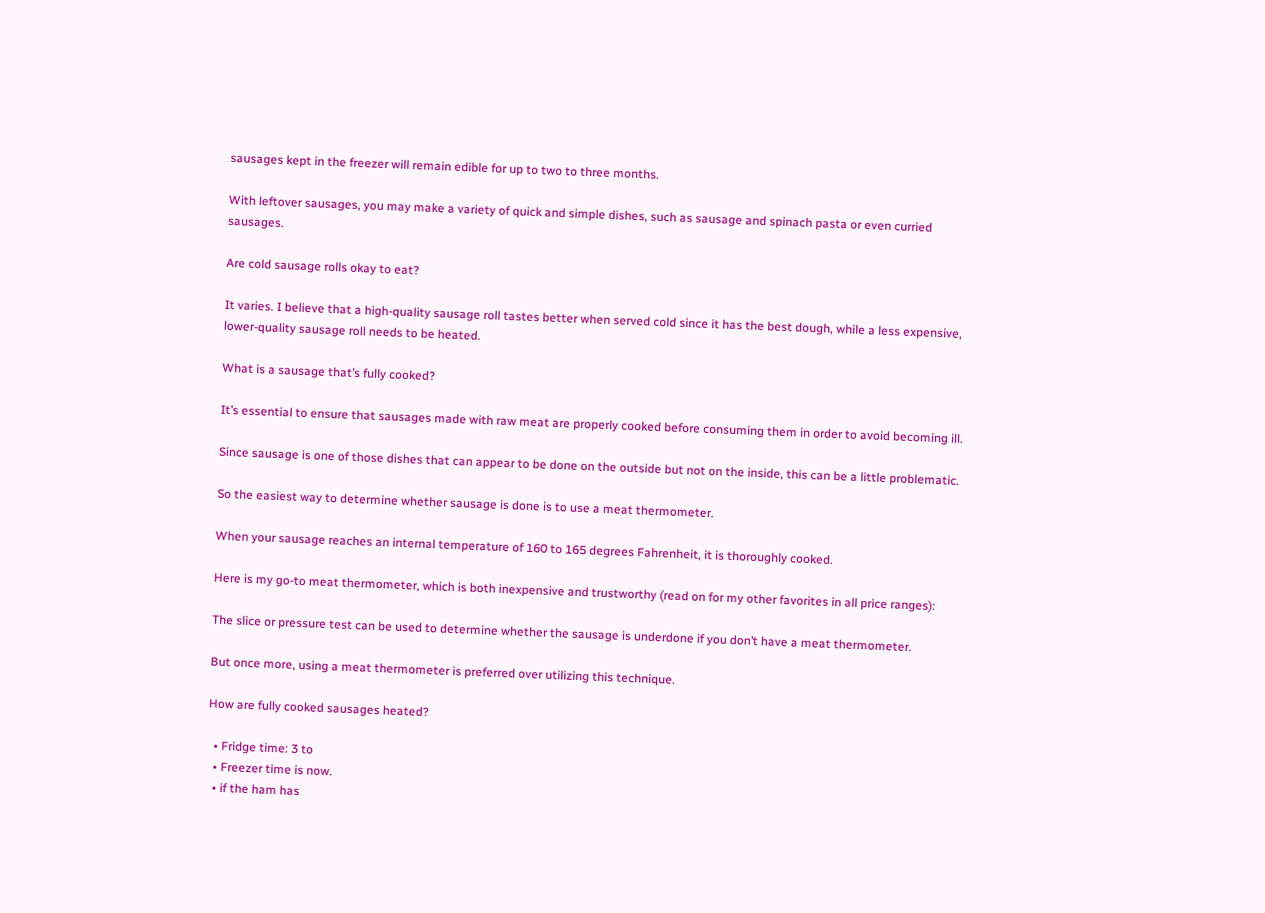sausages kept in the freezer will remain edible for up to two to three months.

With leftover sausages, you may make a variety of quick and simple dishes, such as sausage and spinach pasta or even curried sausages.

Are cold sausage rolls okay to eat?

It varies. I believe that a high-quality sausage roll tastes better when served cold since it has the best dough, while a less expensive, lower-quality sausage roll needs to be heated.

What is a sausage that’s fully cooked?

It’s essential to ensure that sausages made with raw meat are properly cooked before consuming them in order to avoid becoming ill.

Since sausage is one of those dishes that can appear to be done on the outside but not on the inside, this can be a little problematic.

So the easiest way to determine whether sausage is done is to use a meat thermometer.

When your sausage reaches an internal temperature of 160 to 165 degrees Fahrenheit, it is thoroughly cooked.

Here is my go-to meat thermometer, which is both inexpensive and trustworthy (read on for my other favorites in all price ranges):

The slice or pressure test can be used to determine whether the sausage is underdone if you don’t have a meat thermometer.

But once more, using a meat thermometer is preferred over utilizing this technique.

How are fully cooked sausages heated?

  • Fridge time: 3 to
  • Freezer time is now.
  • if the ham has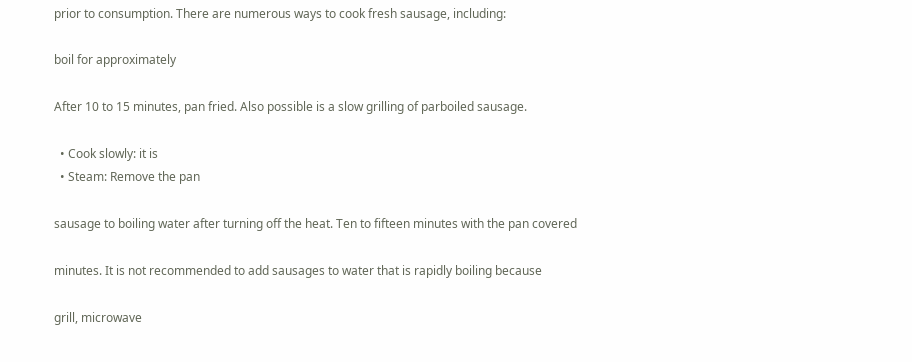prior to consumption. There are numerous ways to cook fresh sausage, including:

boil for approximately

After 10 to 15 minutes, pan fried. Also possible is a slow grilling of parboiled sausage.

  • Cook slowly: it is
  • Steam: Remove the pan

sausage to boiling water after turning off the heat. Ten to fifteen minutes with the pan covered

minutes. It is not recommended to add sausages to water that is rapidly boiling because

grill, microwave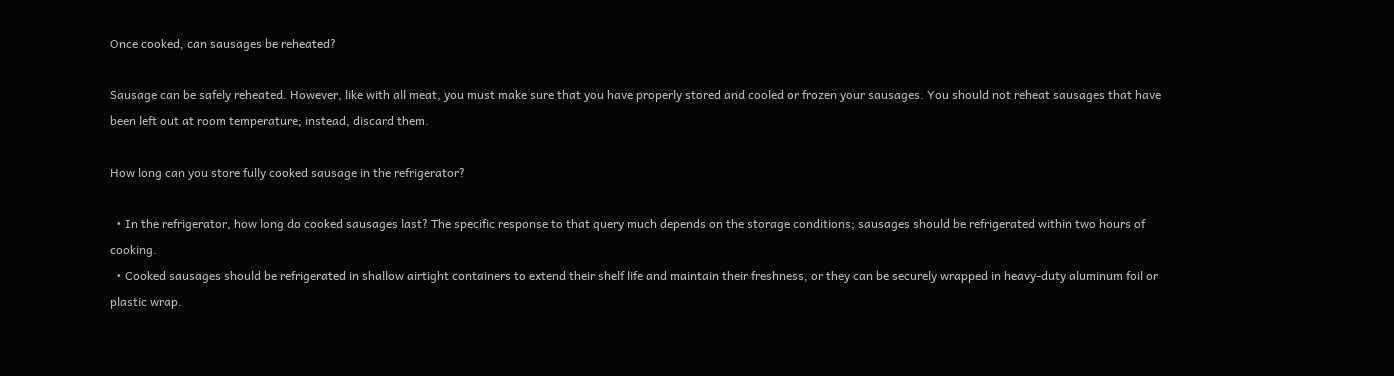Once cooked, can sausages be reheated?

Sausage can be safely reheated. However, like with all meat, you must make sure that you have properly stored and cooled or frozen your sausages. You should not reheat sausages that have been left out at room temperature; instead, discard them.

How long can you store fully cooked sausage in the refrigerator?

  • In the refrigerator, how long do cooked sausages last? The specific response to that query much depends on the storage conditions; sausages should be refrigerated within two hours of cooking.
  • Cooked sausages should be refrigerated in shallow airtight containers to extend their shelf life and maintain their freshness, or they can be securely wrapped in heavy-duty aluminum foil or plastic wrap.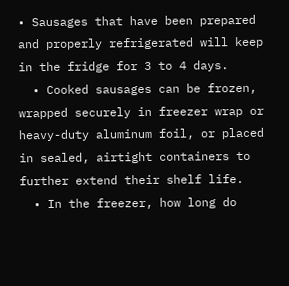• Sausages that have been prepared and properly refrigerated will keep in the fridge for 3 to 4 days.
  • Cooked sausages can be frozen, wrapped securely in freezer wrap or heavy-duty aluminum foil, or placed in sealed, airtight containers to further extend their shelf life.
  • In the freezer, how long do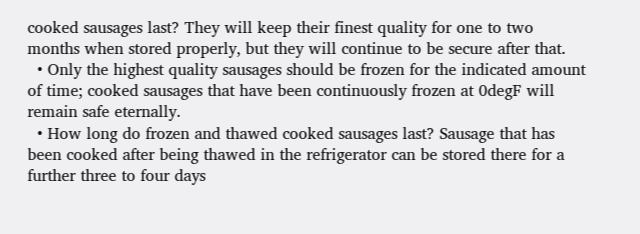cooked sausages last? They will keep their finest quality for one to two months when stored properly, but they will continue to be secure after that.
  • Only the highest quality sausages should be frozen for the indicated amount of time; cooked sausages that have been continuously frozen at 0degF will remain safe eternally.
  • How long do frozen and thawed cooked sausages last? Sausage that has been cooked after being thawed in the refrigerator can be stored there for a further three to four days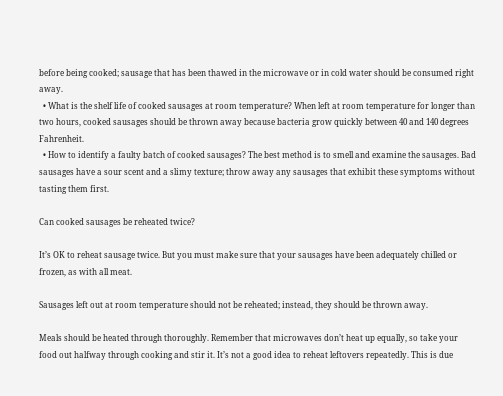before being cooked; sausage that has been thawed in the microwave or in cold water should be consumed right away.
  • What is the shelf life of cooked sausages at room temperature? When left at room temperature for longer than two hours, cooked sausages should be thrown away because bacteria grow quickly between 40 and 140 degrees Fahrenheit.
  • How to identify a faulty batch of cooked sausages? The best method is to smell and examine the sausages. Bad sausages have a sour scent and a slimy texture; throw away any sausages that exhibit these symptoms without tasting them first.

Can cooked sausages be reheated twice?

It’s OK to reheat sausage twice. But you must make sure that your sausages have been adequately chilled or frozen, as with all meat.

Sausages left out at room temperature should not be reheated; instead, they should be thrown away.

Meals should be heated through thoroughly. Remember that microwaves don’t heat up equally, so take your food out halfway through cooking and stir it. It’s not a good idea to reheat leftovers repeatedly. This is due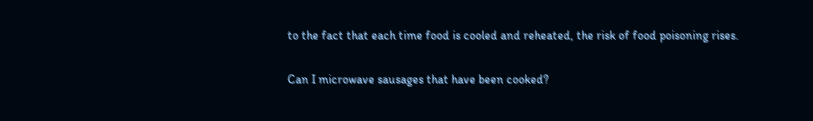to the fact that each time food is cooled and reheated, the risk of food poisoning rises.

Can I microwave sausages that have been cooked?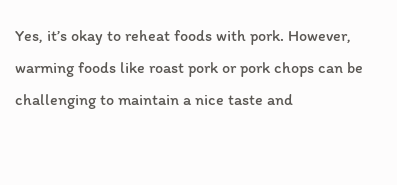Yes, it’s okay to reheat foods with pork. However, warming foods like roast pork or pork chops can be challenging to maintain a nice taste and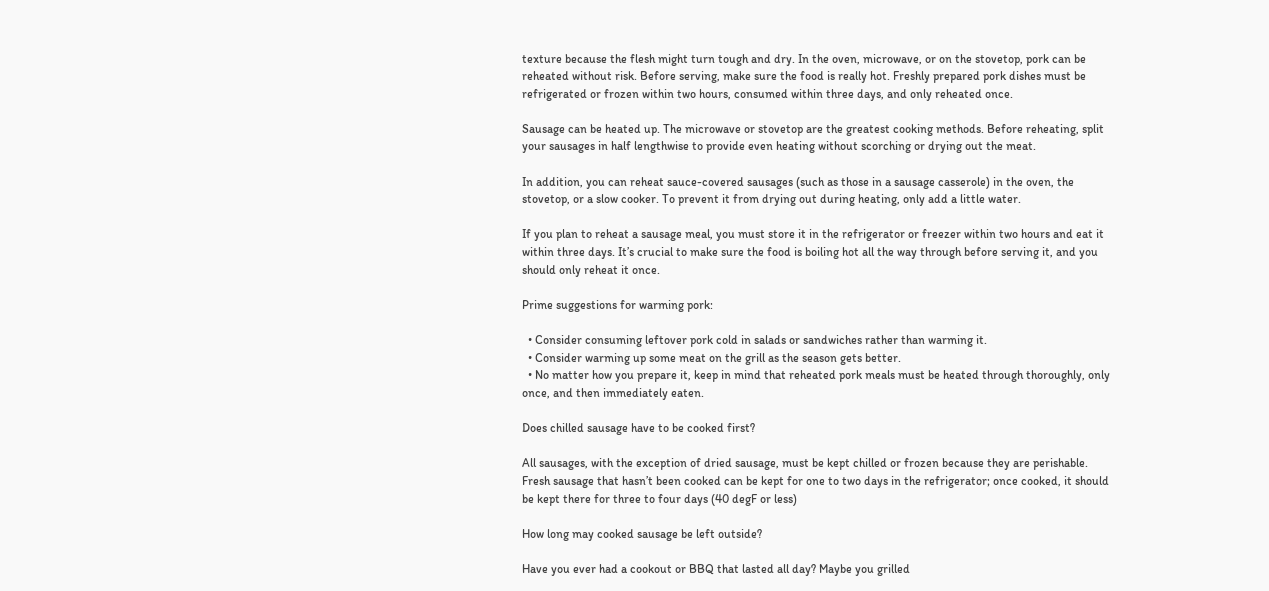texture because the flesh might turn tough and dry. In the oven, microwave, or on the stovetop, pork can be reheated without risk. Before serving, make sure the food is really hot. Freshly prepared pork dishes must be refrigerated or frozen within two hours, consumed within three days, and only reheated once.

Sausage can be heated up. The microwave or stovetop are the greatest cooking methods. Before reheating, split your sausages in half lengthwise to provide even heating without scorching or drying out the meat.

In addition, you can reheat sauce-covered sausages (such as those in a sausage casserole) in the oven, the stovetop, or a slow cooker. To prevent it from drying out during heating, only add a little water.

If you plan to reheat a sausage meal, you must store it in the refrigerator or freezer within two hours and eat it within three days. It’s crucial to make sure the food is boiling hot all the way through before serving it, and you should only reheat it once.

Prime suggestions for warming pork:

  • Consider consuming leftover pork cold in salads or sandwiches rather than warming it.
  • Consider warming up some meat on the grill as the season gets better.
  • No matter how you prepare it, keep in mind that reheated pork meals must be heated through thoroughly, only once, and then immediately eaten.

Does chilled sausage have to be cooked first?

All sausages, with the exception of dried sausage, must be kept chilled or frozen because they are perishable. Fresh sausage that hasn’t been cooked can be kept for one to two days in the refrigerator; once cooked, it should be kept there for three to four days (40 degF or less)

How long may cooked sausage be left outside?

Have you ever had a cookout or BBQ that lasted all day? Maybe you grilled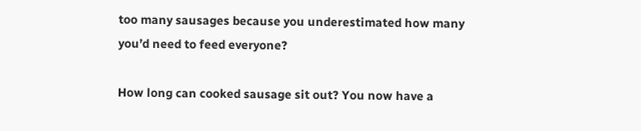too many sausages because you underestimated how many you’d need to feed everyone?

How long can cooked sausage sit out? You now have a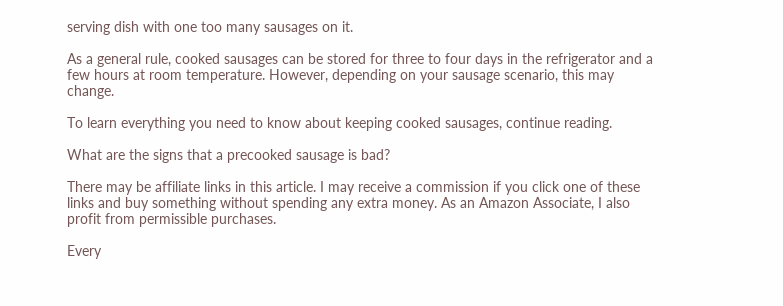serving dish with one too many sausages on it.

As a general rule, cooked sausages can be stored for three to four days in the refrigerator and a few hours at room temperature. However, depending on your sausage scenario, this may change.

To learn everything you need to know about keeping cooked sausages, continue reading.

What are the signs that a precooked sausage is bad?

There may be affiliate links in this article. I may receive a commission if you click one of these links and buy something without spending any extra money. As an Amazon Associate, I also profit from permissible purchases.

Every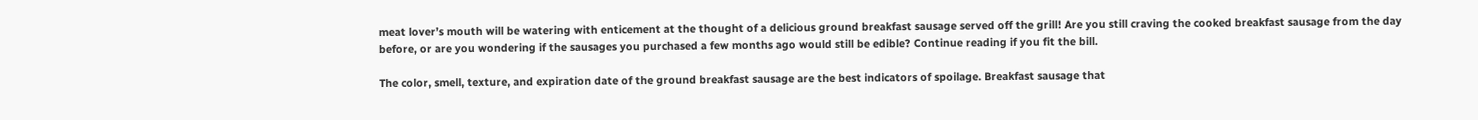meat lover’s mouth will be watering with enticement at the thought of a delicious ground breakfast sausage served off the grill! Are you still craving the cooked breakfast sausage from the day before, or are you wondering if the sausages you purchased a few months ago would still be edible? Continue reading if you fit the bill.

The color, smell, texture, and expiration date of the ground breakfast sausage are the best indicators of spoilage. Breakfast sausage that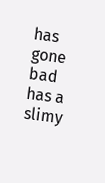has gone bad has a slimy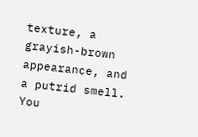texture, a grayish-brown appearance, and a putrid smell. You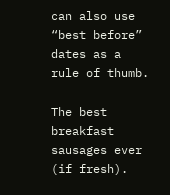can also use “best before” dates as a rule of thumb.

The best breakfast sausages ever (if fresh).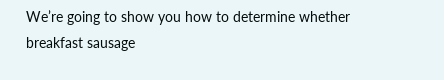We’re going to show you how to determine whether breakfast sausage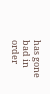has gone bad in order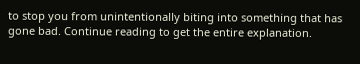to stop you from unintentionally biting into something that has gone bad. Continue reading to get the entire explanation.